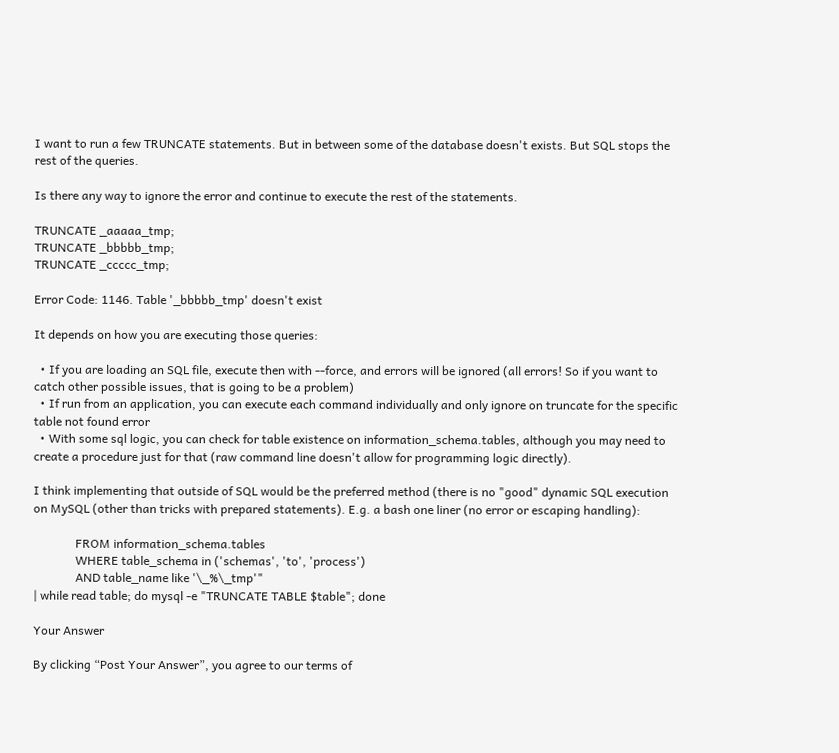I want to run a few TRUNCATE statements. But in between some of the database doesn't exists. But SQL stops the rest of the queries.

Is there any way to ignore the error and continue to execute the rest of the statements.

TRUNCATE _aaaaa_tmp;
TRUNCATE _bbbbb_tmp;
TRUNCATE _ccccc_tmp;

Error Code: 1146. Table '_bbbbb_tmp' doesn't exist

It depends on how you are executing those queries:

  • If you are loading an SQL file, execute then with --force, and errors will be ignored (all errors! So if you want to catch other possible issues, that is going to be a problem)
  • If run from an application, you can execute each command individually and only ignore on truncate for the specific table not found error
  • With some sql logic, you can check for table existence on information_schema.tables, although you may need to create a procedure just for that (raw command line doesn't allow for programming logic directly).

I think implementing that outside of SQL would be the preferred method (there is no "good" dynamic SQL execution on MySQL (other than tricks with prepared statements). E.g. a bash one liner (no error or escaping handling):

              FROM information_schema.tables
              WHERE table_schema in ('schemas', 'to', 'process')
              AND table_name like '\_%\_tmp'"
| while read table; do mysql -e "TRUNCATE TABLE $table"; done

Your Answer

By clicking “Post Your Answer”, you agree to our terms of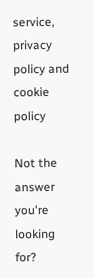service, privacy policy and cookie policy

Not the answer you're looking for?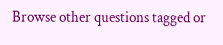Browse other questions tagged or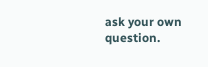ask your own question.